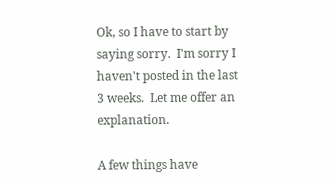Ok, so I have to start by saying sorry.  I'm sorry I haven't posted in the last 3 weeks.  Let me offer an explanation.

A few things have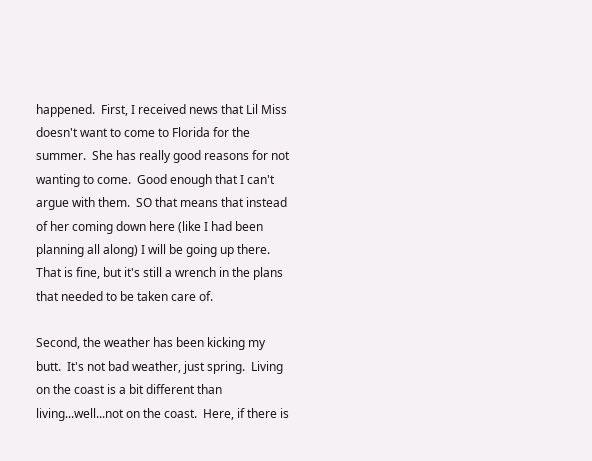happened.  First, I received news that Lil Miss doesn't want to come to Florida for the summer.  She has really good reasons for not wanting to come.  Good enough that I can't argue with them.  SO that means that instead of her coming down here (like I had been planning all along) I will be going up there.  That is fine, but it's still a wrench in the plans that needed to be taken care of.

Second, the weather has been kicking my butt.  It's not bad weather, just spring.  Living on the coast is a bit different than living...well...not on the coast.  Here, if there is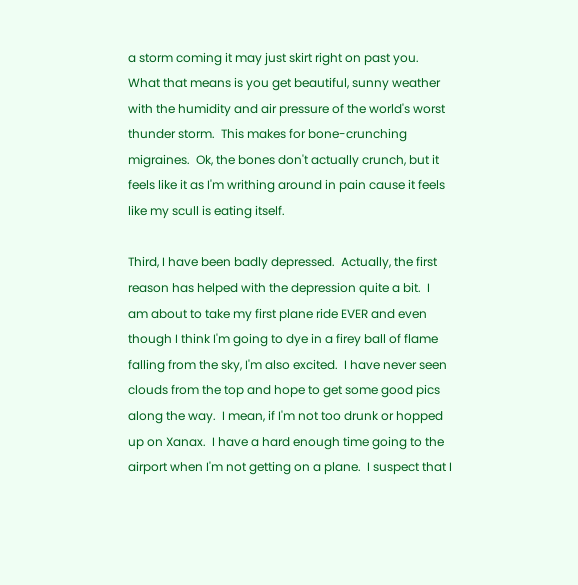a storm coming it may just skirt right on past you.  What that means is you get beautiful, sunny weather with the humidity and air pressure of the world's worst thunder storm.  This makes for bone-crunching migraines.  Ok, the bones don't actually crunch, but it feels like it as I'm writhing around in pain cause it feels like my scull is eating itself.

Third, I have been badly depressed.  Actually, the first reason has helped with the depression quite a bit.  I am about to take my first plane ride EVER and even though I think I'm going to dye in a firey ball of flame falling from the sky, I'm also excited.  I have never seen clouds from the top and hope to get some good pics along the way.  I mean, if I'm not too drunk or hopped up on Xanax.  I have a hard enough time going to the airport when I'm not getting on a plane.  I suspect that I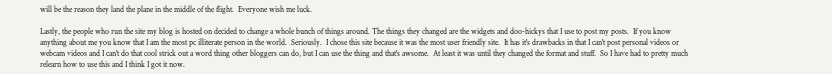will be the reason they land the plane in the middle of the flight.  Everyone wish me luck.

Lastly, the people who run the site my blog is hosted on decided to change a whole bunch of things around. The things they changed are the widgets and doo-hickys that I use to post my posts.  If you know anything about me you know that I am the most pc illiterate person in the world.  Seriously.  I chose this site because it was the most user friendly site.  It has it's drawbacks in that I can't post personal videos or webcam videos and I can't do that cool strick out a word thing other bloggers can do, but I can use the thing and that's awsome.  At least it was until they changed the format and stuff.  So I have had to pretty much relearn how to use this and I think I got it now.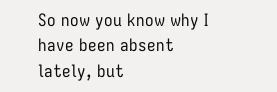So now you know why I have been absent lately, but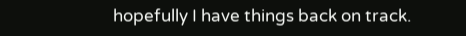hopefully I have things back on track.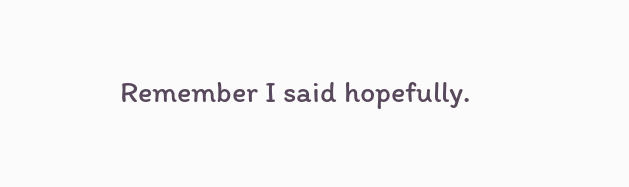Remember I said hopefully.